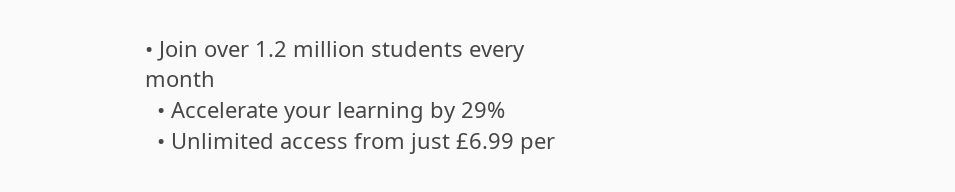• Join over 1.2 million students every month
  • Accelerate your learning by 29%
  • Unlimited access from just £6.99 per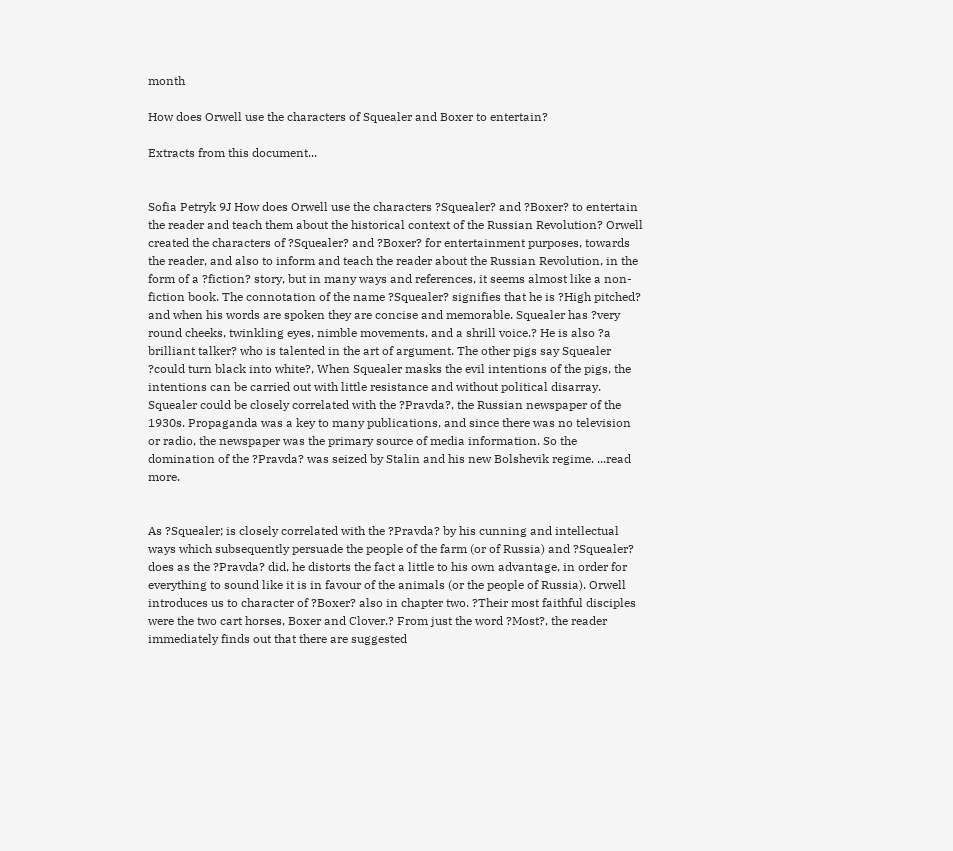month

How does Orwell use the characters of Squealer and Boxer to entertain?

Extracts from this document...


Sofia Petryk 9J How does Orwell use the characters ?Squealer? and ?Boxer? to entertain the reader and teach them about the historical context of the Russian Revolution? Orwell created the characters of ?Squealer? and ?Boxer? for entertainment purposes, towards the reader, and also to inform and teach the reader about the Russian Revolution, in the form of a ?fiction? story, but in many ways and references, it seems almost like a non-fiction book. The connotation of the name ?Squealer? signifies that he is ?High pitched? and when his words are spoken they are concise and memorable. Squealer has ?very round cheeks, twinkling eyes, nimble movements, and a shrill voice.? He is also ?a brilliant talker? who is talented in the art of argument. The other pigs say Squealer ?could turn black into white?, When Squealer masks the evil intentions of the pigs, the intentions can be carried out with little resistance and without political disarray. Squealer could be closely correlated with the ?Pravda?, the Russian newspaper of the 1930s. Propaganda was a key to many publications, and since there was no television or radio, the newspaper was the primary source of media information. So the domination of the ?Pravda? was seized by Stalin and his new Bolshevik regime. ...read more.


As ?Squealer; is closely correlated with the ?Pravda? by his cunning and intellectual ways which subsequently persuade the people of the farm (or of Russia) and ?Squealer? does as the ?Pravda? did, he distorts the fact a little to his own advantage, in order for everything to sound like it is in favour of the animals (or the people of Russia). Orwell introduces us to character of ?Boxer? also in chapter two. ?Their most faithful disciples were the two cart horses, Boxer and Clover.? From just the word ?Most?, the reader immediately finds out that there are suggested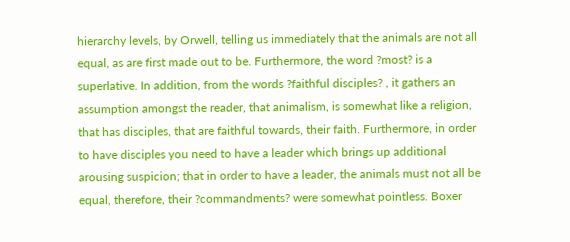hierarchy levels, by Orwell, telling us immediately that the animals are not all equal, as are first made out to be. Furthermore, the word ?most? is a superlative. In addition, from the words ?faithful disciples? , it gathers an assumption amongst the reader, that animalism, is somewhat like a religion, that has disciples, that are faithful towards, their faith. Furthermore, in order to have disciples you need to have a leader which brings up additional arousing suspicion; that in order to have a leader, the animals must not all be equal, therefore, their ?commandments? were somewhat pointless. Boxer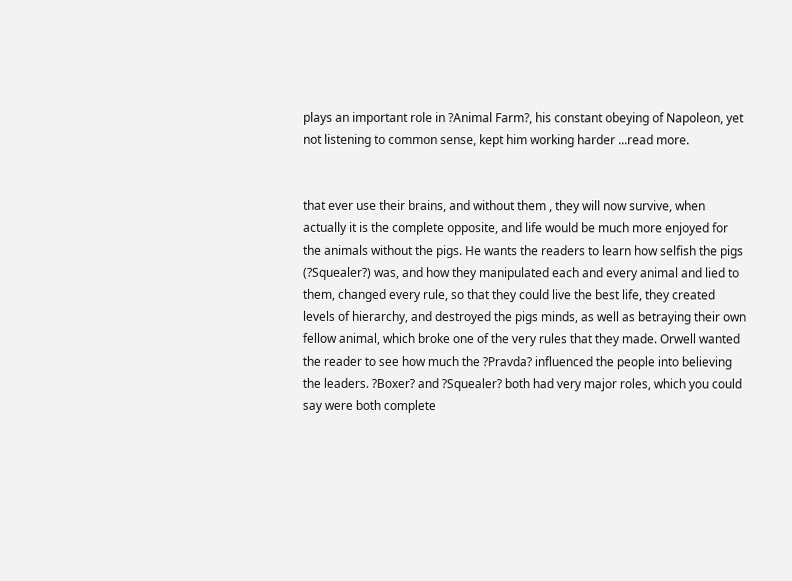plays an important role in ?Animal Farm?, his constant obeying of Napoleon, yet not listening to common sense, kept him working harder ...read more.


that ever use their brains, and without them , they will now survive, when actually it is the complete opposite, and life would be much more enjoyed for the animals without the pigs. He wants the readers to learn how selfish the pigs (?Squealer?) was, and how they manipulated each and every animal and lied to them, changed every rule, so that they could live the best life, they created levels of hierarchy, and destroyed the pigs minds, as well as betraying their own fellow animal, which broke one of the very rules that they made. Orwell wanted the reader to see how much the ?Pravda? influenced the people into believing the leaders. ?Boxer? and ?Squealer? both had very major roles, which you could say were both complete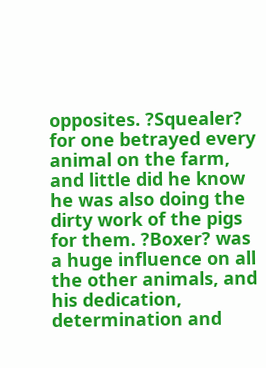opposites. ?Squealer? for one betrayed every animal on the farm, and little did he know he was also doing the dirty work of the pigs for them. ?Boxer? was a huge influence on all the other animals, and his dedication, determination and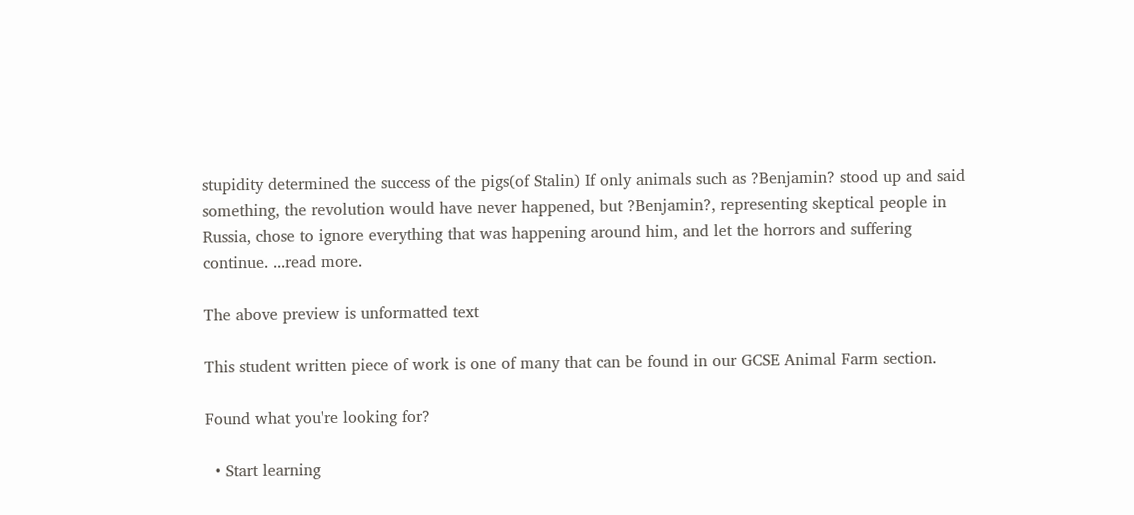stupidity determined the success of the pigs(of Stalin) If only animals such as ?Benjamin? stood up and said something, the revolution would have never happened, but ?Benjamin?, representing skeptical people in Russia, chose to ignore everything that was happening around him, and let the horrors and suffering continue. ...read more.

The above preview is unformatted text

This student written piece of work is one of many that can be found in our GCSE Animal Farm section.

Found what you're looking for?

  • Start learning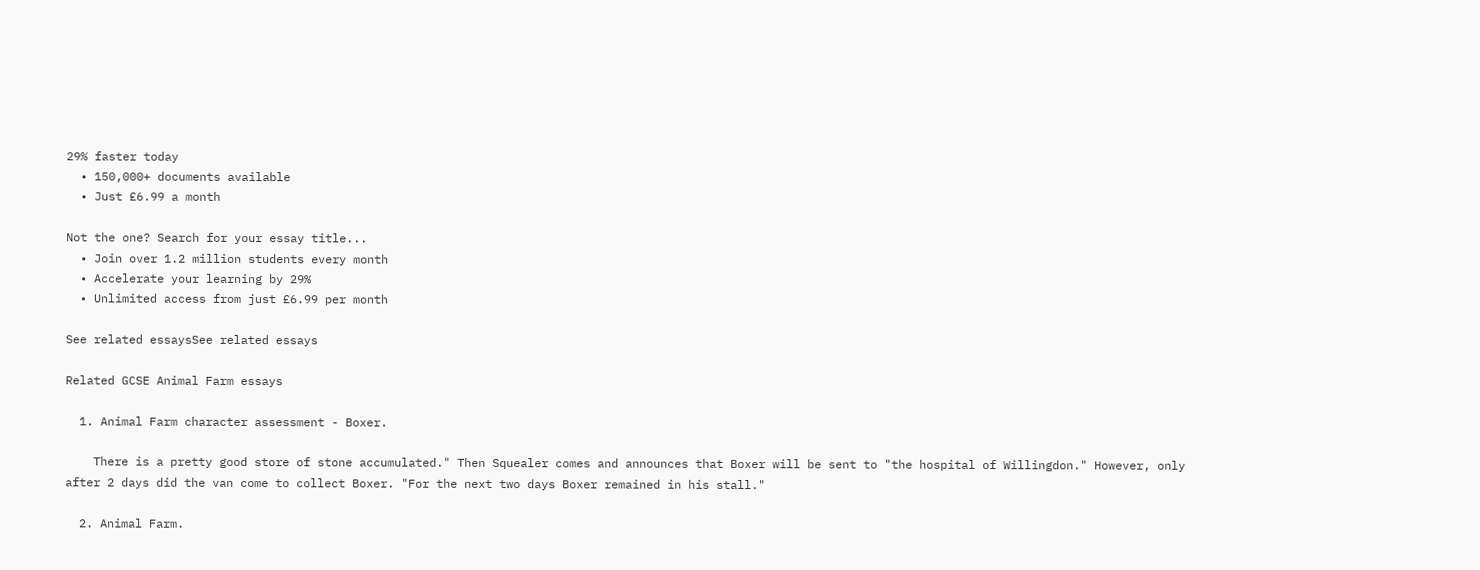29% faster today
  • 150,000+ documents available
  • Just £6.99 a month

Not the one? Search for your essay title...
  • Join over 1.2 million students every month
  • Accelerate your learning by 29%
  • Unlimited access from just £6.99 per month

See related essaysSee related essays

Related GCSE Animal Farm essays

  1. Animal Farm character assessment - Boxer.

    There is a pretty good store of stone accumulated." Then Squealer comes and announces that Boxer will be sent to "the hospital of Willingdon." However, only after 2 days did the van come to collect Boxer. "For the next two days Boxer remained in his stall."

  2. Animal Farm.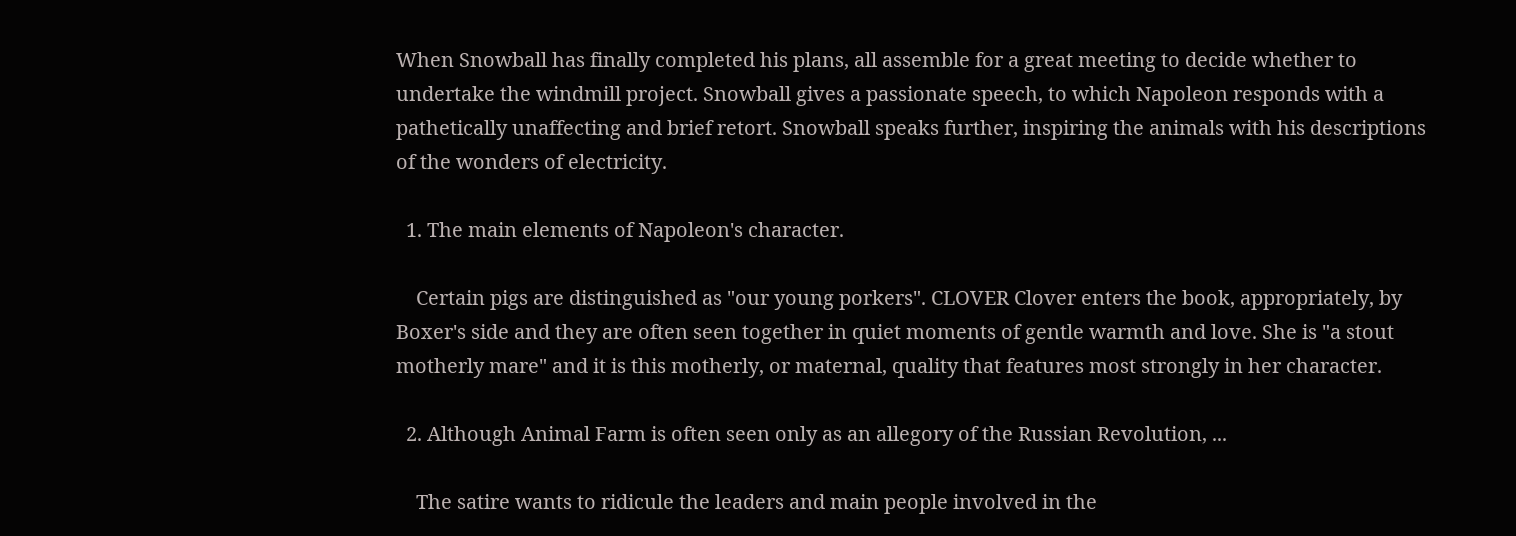When Snowball has finally completed his plans, all assemble for a great meeting to decide whether to undertake the windmill project. Snowball gives a passionate speech, to which Napoleon responds with a pathetically unaffecting and brief retort. Snowball speaks further, inspiring the animals with his descriptions of the wonders of electricity.

  1. The main elements of Napoleon's character.

    Certain pigs are distinguished as "our young porkers". CLOVER Clover enters the book, appropriately, by Boxer's side and they are often seen together in quiet moments of gentle warmth and love. She is "a stout motherly mare" and it is this motherly, or maternal, quality that features most strongly in her character.

  2. Although Animal Farm is often seen only as an allegory of the Russian Revolution, ...

    The satire wants to ridicule the leaders and main people involved in the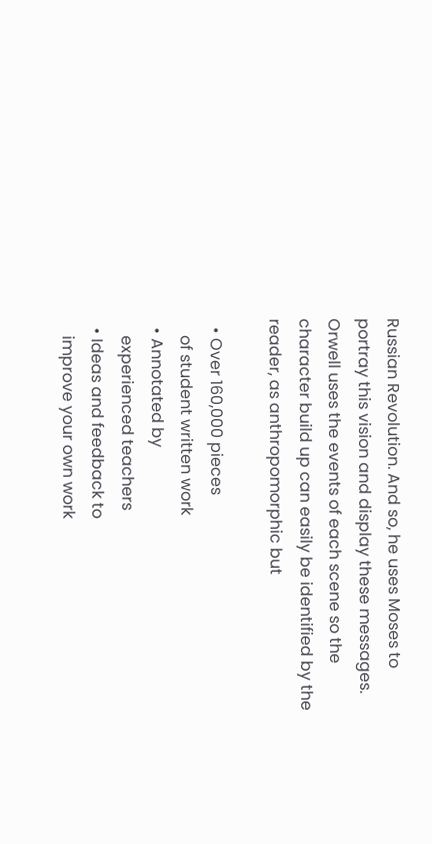Russian Revolution. And so, he uses Moses to portray this vision and display these messages. Orwell uses the events of each scene so the character build up can easily be identified by the reader, as anthropomorphic but

  • Over 160,000 pieces
    of student written work
  • Annotated by
    experienced teachers
  • Ideas and feedback to
    improve your own work